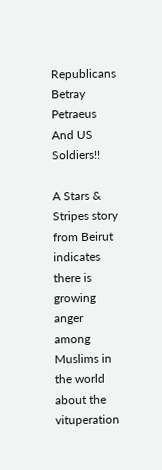Republicans Betray Petraeus And US Soldiers!!

A Stars & Stripes story from Beirut indicates there is growing anger among Muslims in the world about the vituperation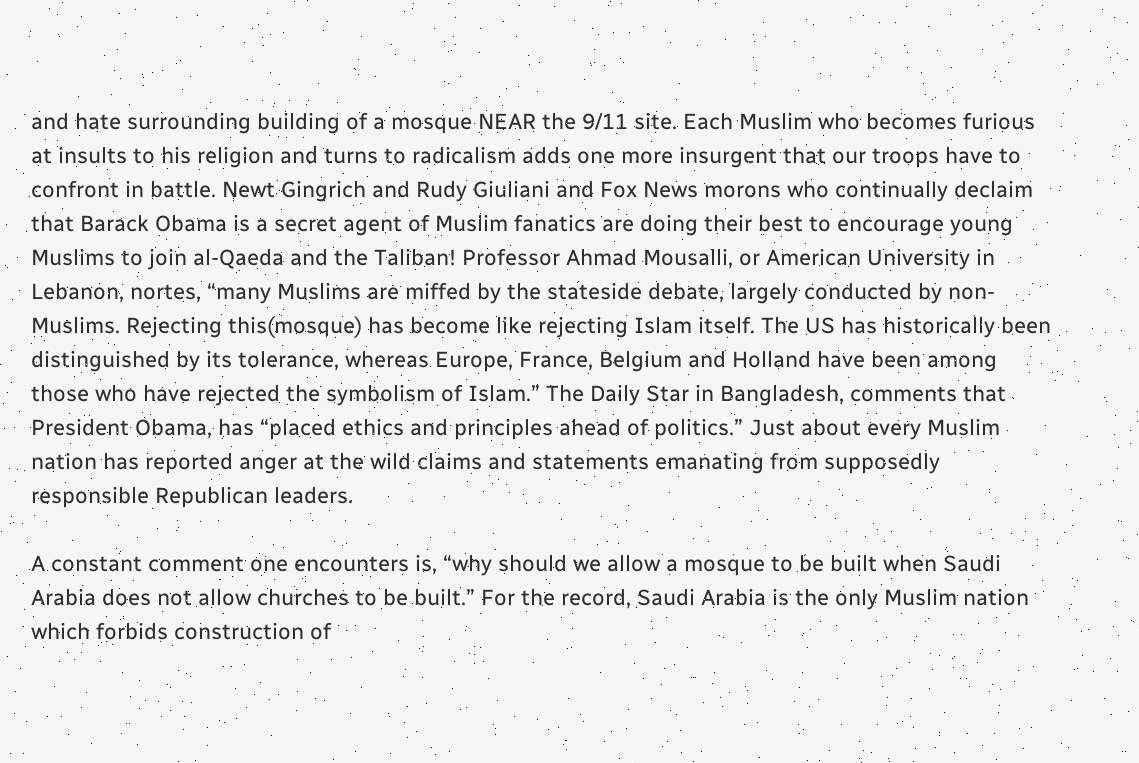and hate surrounding building of a mosque NEAR the 9/11 site. Each Muslim who becomes furious at insults to his religion and turns to radicalism adds one more insurgent that our troops have to confront in battle. Newt Gingrich and Rudy Giuliani and Fox News morons who continually declaim that Barack Obama is a secret agent of Muslim fanatics are doing their best to encourage young Muslims to join al-Qaeda and the Taliban! Professor Ahmad Mousalli, or American University in Lebanon, nortes, “many Muslims are miffed by the stateside debate, largely conducted by non-Muslims. Rejecting this(mosque) has become like rejecting Islam itself. The US has historically been distinguished by its tolerance, whereas Europe, France, Belgium and Holland have been among those who have rejected the symbolism of Islam.” The Daily Star in Bangladesh, comments that President Obama, has “placed ethics and principles ahead of politics.” Just about every Muslim nation has reported anger at the wild claims and statements emanating from supposedly responsible Republican leaders.

A constant comment one encounters is, “why should we allow a mosque to be built when Saudi Arabia does not allow churches to be built.” For the record, Saudi Arabia is the only Muslim nation which forbids construction of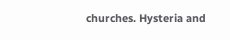churches. Hysteria and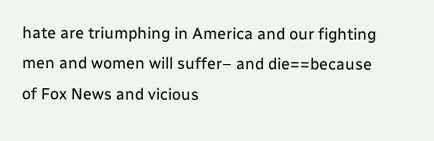hate are triumphing in America and our fighting men and women will suffer– and die==because of Fox News and vicious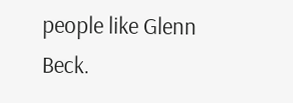people like Glenn Beck.